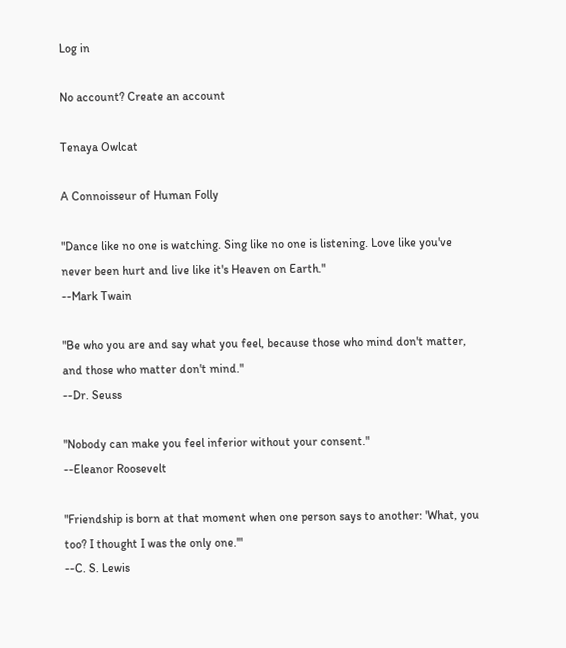Log in

No account? Create an account

Tenaya Owlcat

A Connoisseur of Human Folly

"Dance like no one is watching. Sing like no one is listening. Love like you've never been hurt and live like it's Heaven on Earth."
--Mark Twain

"Be who you are and say what you feel, because those who mind don't matter, and those who matter don't mind."
--Dr. Seuss

"Nobody can make you feel inferior without your consent."
--Eleanor Roosevelt

"Friendship is born at that moment when one person says to another: 'What, you too? I thought I was the only one.'"
--C. S. Lewis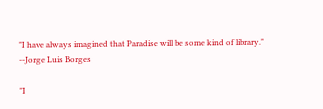"I have always imagined that Paradise will be some kind of library."
--Jorge Luis Borges

"I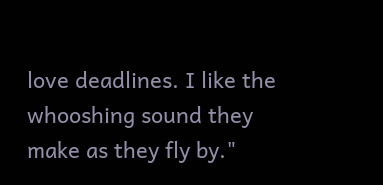love deadlines. I like the whooshing sound they make as they fly by."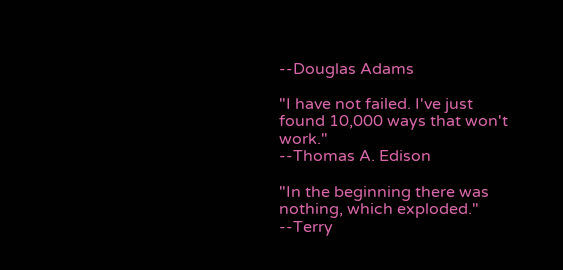--Douglas Adams

"I have not failed. I've just found 10,000 ways that won't work."
--Thomas A. Edison

"In the beginning there was nothing, which exploded."
--Terry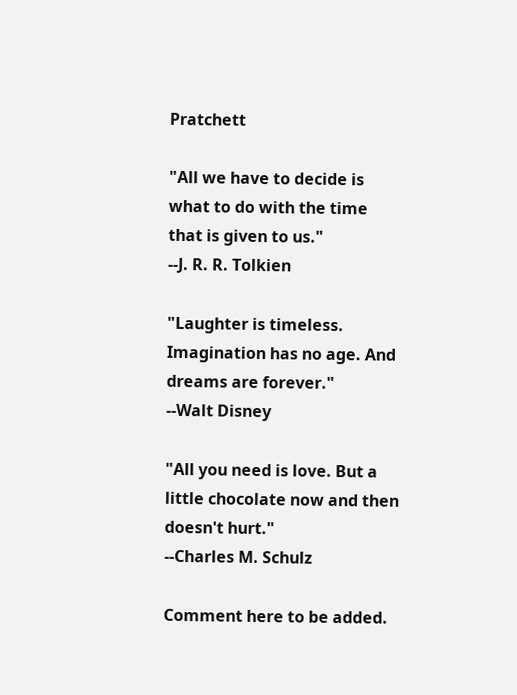Pratchett

"All we have to decide is what to do with the time that is given to us."
--J. R. R. Tolkien

"Laughter is timeless. Imagination has no age. And dreams are forever."
--Walt Disney

"All you need is love. But a little chocolate now and then doesn't hurt."
--Charles M. Schulz

Comment here to be added.